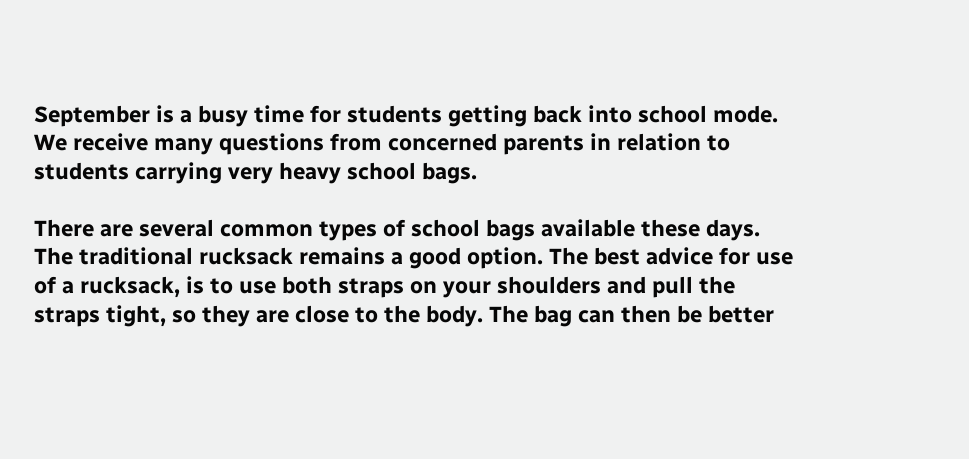September is a busy time for students getting back into school mode. We receive many questions from concerned parents in relation to students carrying very heavy school bags.

There are several common types of school bags available these days.  The traditional rucksack remains a good option. The best advice for use of a rucksack, is to use both straps on your shoulders and pull the straps tight, so they are close to the body. The bag can then be better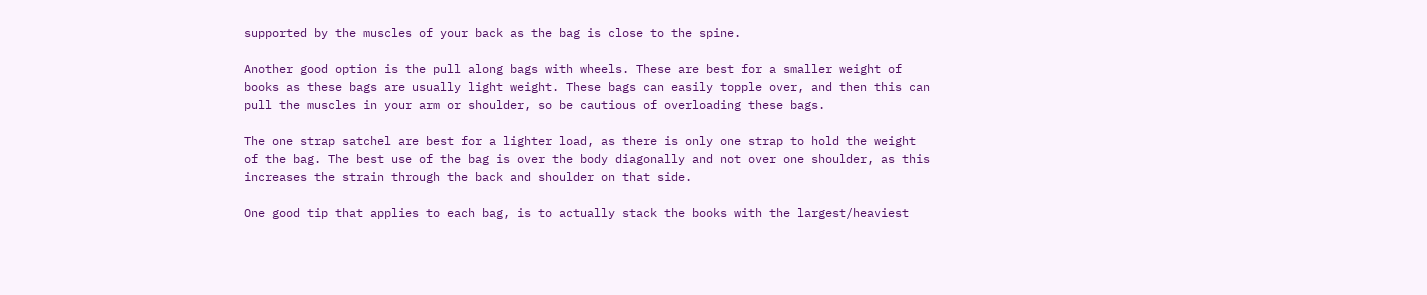supported by the muscles of your back as the bag is close to the spine.

Another good option is the pull along bags with wheels. These are best for a smaller weight of books as these bags are usually light weight. These bags can easily topple over, and then this can pull the muscles in your arm or shoulder, so be cautious of overloading these bags.

The one strap satchel are best for a lighter load, as there is only one strap to hold the weight of the bag. The best use of the bag is over the body diagonally and not over one shoulder, as this increases the strain through the back and shoulder on that side.

One good tip that applies to each bag, is to actually stack the books with the largest/heaviest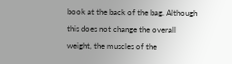book at the back of the bag. Although this does not change the overall weight, the muscles of the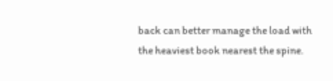back can better manage the load with the heaviest book nearest the spine.